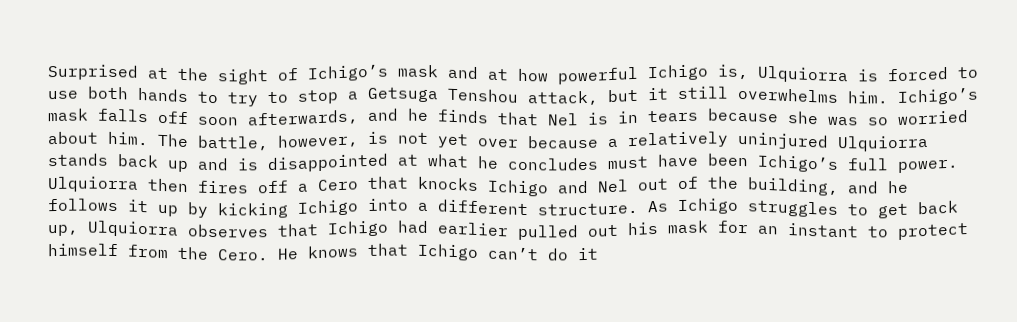Surprised at the sight of Ichigo’s mask and at how powerful Ichigo is, Ulquiorra is forced to use both hands to try to stop a Getsuga Tenshou attack, but it still overwhelms him. Ichigo’s mask falls off soon afterwards, and he finds that Nel is in tears because she was so worried about him. The battle, however, is not yet over because a relatively uninjured Ulquiorra stands back up and is disappointed at what he concludes must have been Ichigo’s full power. Ulquiorra then fires off a Cero that knocks Ichigo and Nel out of the building, and he follows it up by kicking Ichigo into a different structure. As Ichigo struggles to get back up, Ulquiorra observes that Ichigo had earlier pulled out his mask for an instant to protect himself from the Cero. He knows that Ichigo can’t do it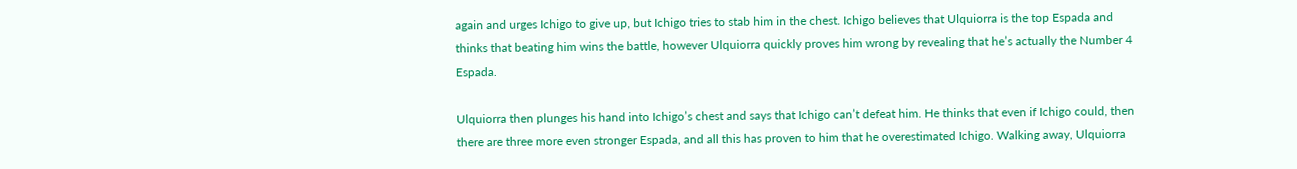again and urges Ichigo to give up, but Ichigo tries to stab him in the chest. Ichigo believes that Ulquiorra is the top Espada and thinks that beating him wins the battle, however Ulquiorra quickly proves him wrong by revealing that he’s actually the Number 4 Espada.

Ulquiorra then plunges his hand into Ichigo’s chest and says that Ichigo can’t defeat him. He thinks that even if Ichigo could, then there are three more even stronger Espada, and all this has proven to him that he overestimated Ichigo. Walking away, Ulquiorra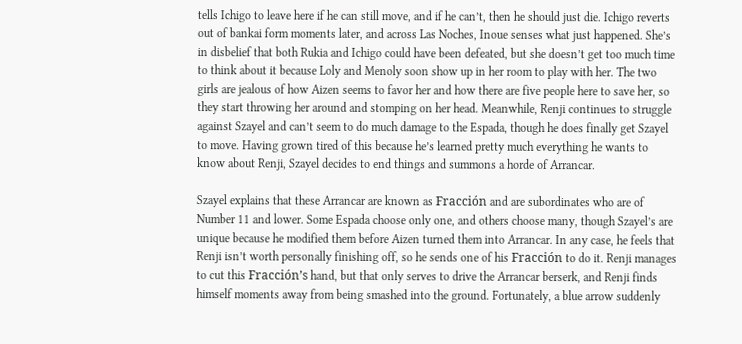tells Ichigo to leave here if he can still move, and if he can’t, then he should just die. Ichigo reverts out of bankai form moments later, and across Las Noches, Inoue senses what just happened. She’s in disbelief that both Rukia and Ichigo could have been defeated, but she doesn’t get too much time to think about it because Loly and Menoly soon show up in her room to play with her. The two girls are jealous of how Aizen seems to favor her and how there are five people here to save her, so they start throwing her around and stomping on her head. Meanwhile, Renji continues to struggle against Szayel and can’t seem to do much damage to the Espada, though he does finally get Szayel to move. Having grown tired of this because he’s learned pretty much everything he wants to know about Renji, Szayel decides to end things and summons a horde of Arrancar.

Szayel explains that these Arrancar are known as Fracción and are subordinates who are of Number 11 and lower. Some Espada choose only one, and others choose many, though Szayel’s are unique because he modified them before Aizen turned them into Arrancar. In any case, he feels that Renji isn’t worth personally finishing off, so he sends one of his Fracción to do it. Renji manages to cut this Fracción’s hand, but that only serves to drive the Arrancar berserk, and Renji finds himself moments away from being smashed into the ground. Fortunately, a blue arrow suddenly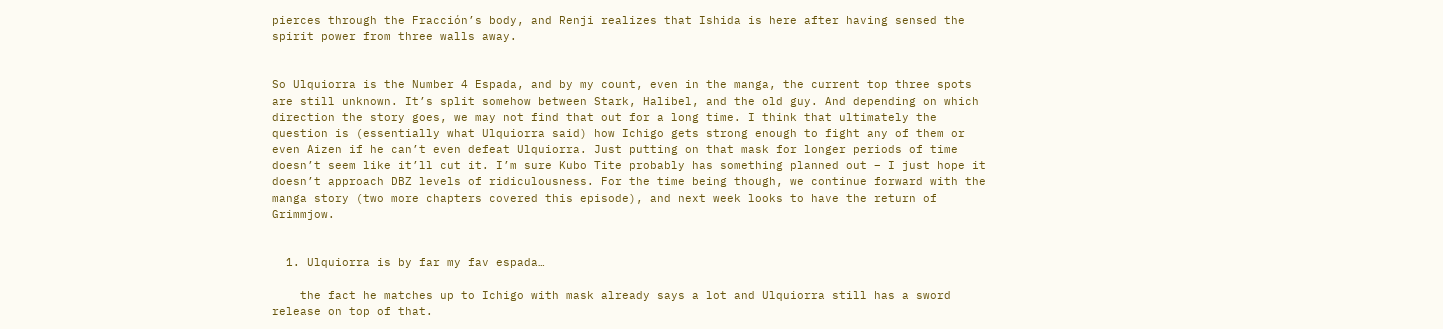pierces through the Fracción’s body, and Renji realizes that Ishida is here after having sensed the spirit power from three walls away.


So Ulquiorra is the Number 4 Espada, and by my count, even in the manga, the current top three spots are still unknown. It’s split somehow between Stark, Halibel, and the old guy. And depending on which direction the story goes, we may not find that out for a long time. I think that ultimately the question is (essentially what Ulquiorra said) how Ichigo gets strong enough to fight any of them or even Aizen if he can’t even defeat Ulquiorra. Just putting on that mask for longer periods of time doesn’t seem like it’ll cut it. I’m sure Kubo Tite probably has something planned out – I just hope it doesn’t approach DBZ levels of ridiculousness. For the time being though, we continue forward with the manga story (two more chapters covered this episode), and next week looks to have the return of Grimmjow.


  1. Ulquiorra is by far my fav espada…

    the fact he matches up to Ichigo with mask already says a lot and Ulquiorra still has a sword release on top of that.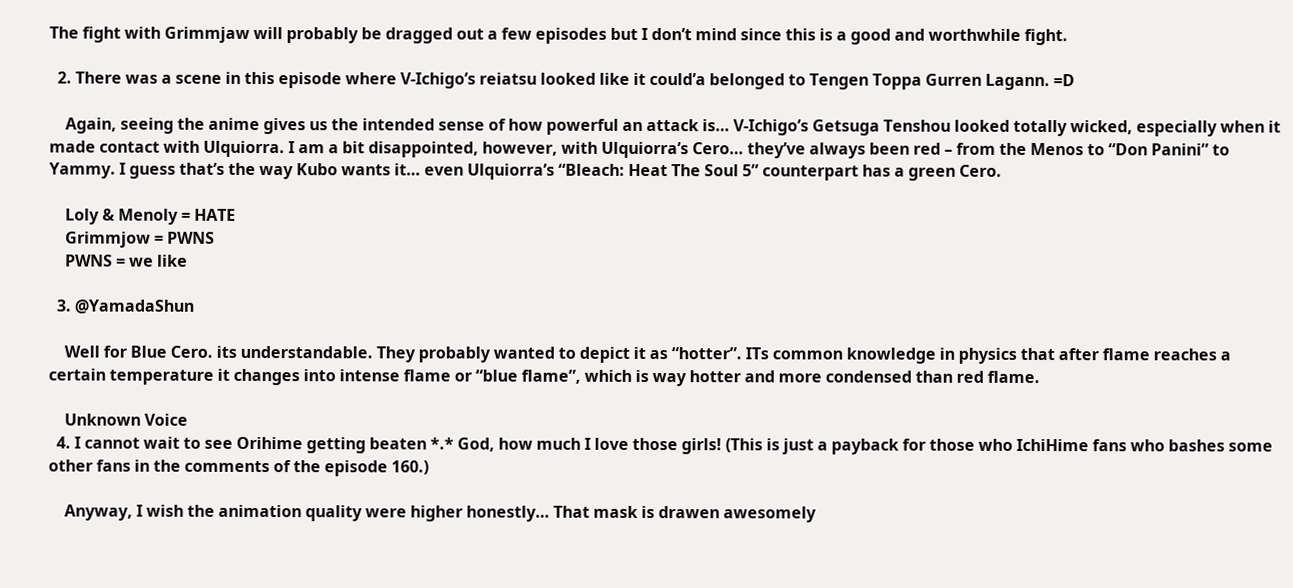The fight with Grimmjaw will probably be dragged out a few episodes but I don’t mind since this is a good and worthwhile fight.

  2. There was a scene in this episode where V-Ichigo’s reiatsu looked like it could’a belonged to Tengen Toppa Gurren Lagann. =D

    Again, seeing the anime gives us the intended sense of how powerful an attack is… V-Ichigo’s Getsuga Tenshou looked totally wicked, especially when it made contact with Ulquiorra. I am a bit disappointed, however, with Ulquiorra’s Cero… they’ve always been red – from the Menos to “Don Panini” to Yammy. I guess that’s the way Kubo wants it… even Ulquiorra’s “Bleach: Heat The Soul 5” counterpart has a green Cero.

    Loly & Menoly = HATE
    Grimmjow = PWNS
    PWNS = we like

  3. @YamadaShun

    Well for Blue Cero. its understandable. They probably wanted to depict it as “hotter”. ITs common knowledge in physics that after flame reaches a certain temperature it changes into intense flame or “blue flame”, which is way hotter and more condensed than red flame.

    Unknown Voice
  4. I cannot wait to see Orihime getting beaten *.* God, how much I love those girls! (This is just a payback for those who IchiHime fans who bashes some other fans in the comments of the episode 160.)

    Anyway, I wish the animation quality were higher honestly… That mask is drawen awesomely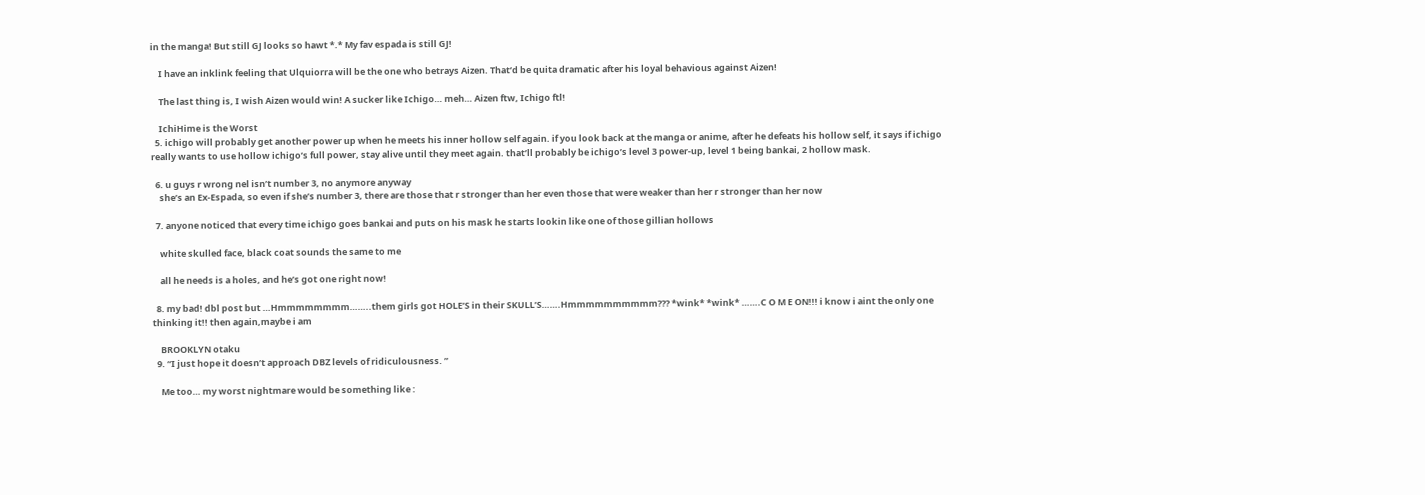in the manga! But still GJ looks so hawt *.* My fav espada is still GJ!

    I have an inklink feeling that Ulquiorra will be the one who betrays Aizen. That’d be quita dramatic after his loyal behavious against Aizen!

    The last thing is, I wish Aizen would win! A sucker like Ichigo… meh… Aizen ftw, Ichigo ftl!

    IchiHime is the Worst
  5. ichigo will probably get another power up when he meets his inner hollow self again. if you look back at the manga or anime, after he defeats his hollow self, it says if ichigo really wants to use hollow ichigo’s full power, stay alive until they meet again. that’ll probably be ichigo’s level 3 power-up, level 1 being bankai, 2 hollow mask.

  6. u guys r wrong nel isn’t number 3, no anymore anyway
    she’s an Ex-Espada, so even if she’s number 3, there are those that r stronger than her even those that were weaker than her r stronger than her now

  7. anyone noticed that every time ichigo goes bankai and puts on his mask he starts lookin like one of those gillian hollows

    white skulled face, black coat sounds the same to me

    all he needs is a holes, and he’s got one right now!

  8. my bad! dbl post but …Hmmmmmmmm……..them girls got HOLE’S in their SKULL’S…….Hmmmmmmmmmm??? *wink* *wink* …….C O M E ON!!! i know i aint the only one thinking it!! then again,maybe i am

    BROOKLYN otaku
  9. “I just hope it doesn’t approach DBZ levels of ridiculousness. ”

    Me too… my worst nightmare would be something like :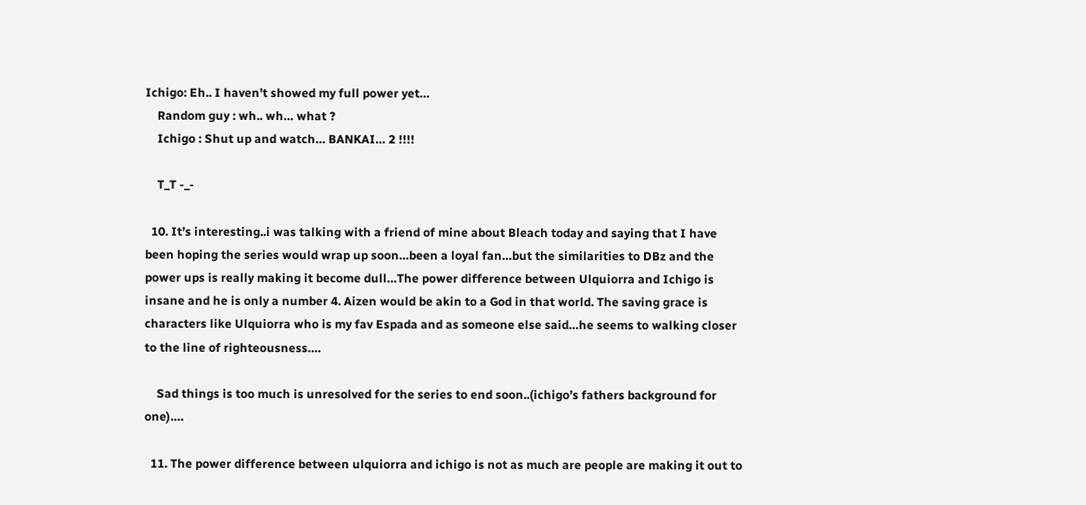Ichigo: Eh.. I haven’t showed my full power yet…
    Random guy : wh.. wh… what ?
    Ichigo : Shut up and watch… BANKAI… 2 !!!!

    T_T -_-

  10. It’s interesting..i was talking with a friend of mine about Bleach today and saying that I have been hoping the series would wrap up soon…been a loyal fan…but the similarities to DBz and the power ups is really making it become dull…The power difference between Ulquiorra and Ichigo is insane and he is only a number 4. Aizen would be akin to a God in that world. The saving grace is characters like Ulquiorra who is my fav Espada and as someone else said…he seems to walking closer to the line of righteousness….

    Sad things is too much is unresolved for the series to end soon..(ichigo’s fathers background for one)….

  11. The power difference between ulquiorra and ichigo is not as much are people are making it out to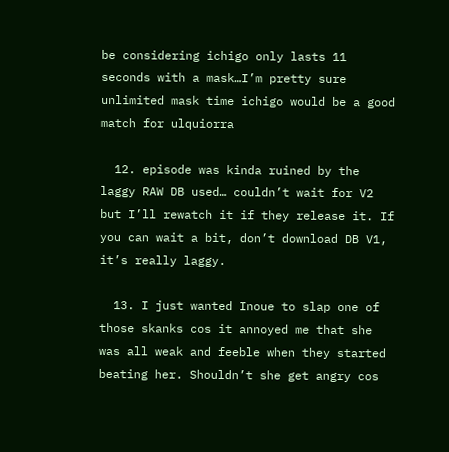be considering ichigo only lasts 11 seconds with a mask…I’m pretty sure unlimited mask time ichigo would be a good match for ulquiorra

  12. episode was kinda ruined by the laggy RAW DB used… couldn’t wait for V2 but I’ll rewatch it if they release it. If you can wait a bit, don’t download DB V1, it’s really laggy.

  13. I just wanted Inoue to slap one of those skanks cos it annoyed me that she was all weak and feeble when they started beating her. Shouldn’t she get angry cos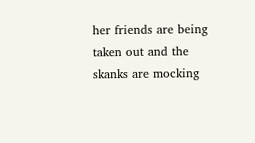her friends are being taken out and the skanks are mocking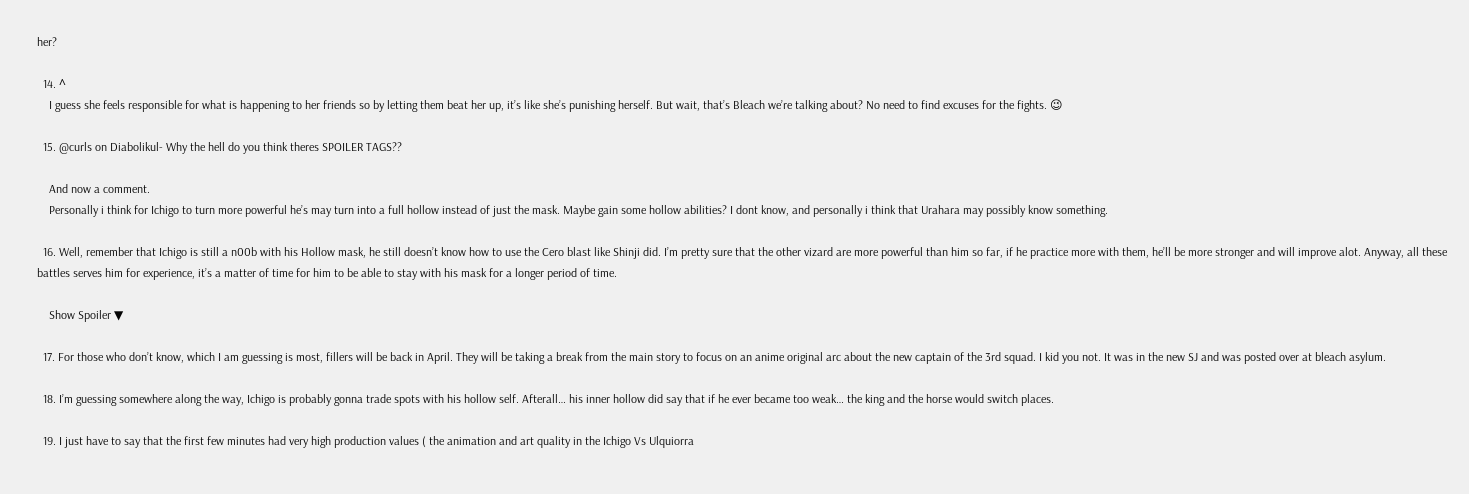her?

  14. ^
    I guess she feels responsible for what is happening to her friends so by letting them beat her up, it’s like she’s punishing herself. But wait, that’s Bleach we’re talking about? No need to find excuses for the fights. 😉

  15. @curls on Diabolikul- Why the hell do you think theres SPOILER TAGS??

    And now a comment.
    Personally i think for Ichigo to turn more powerful he’s may turn into a full hollow instead of just the mask. Maybe gain some hollow abilities? I dont know, and personally i think that Urahara may possibly know something.

  16. Well, remember that Ichigo is still a n00b with his Hollow mask, he still doesn’t know how to use the Cero blast like Shinji did. I’m pretty sure that the other vizard are more powerful than him so far, if he practice more with them, he’ll be more stronger and will improve alot. Anyway, all these battles serves him for experience, it’s a matter of time for him to be able to stay with his mask for a longer period of time.

    Show Spoiler ▼

  17. For those who don’t know, which I am guessing is most, fillers will be back in April. They will be taking a break from the main story to focus on an anime original arc about the new captain of the 3rd squad. I kid you not. It was in the new SJ and was posted over at bleach asylum.

  18. I’m guessing somewhere along the way, Ichigo is probably gonna trade spots with his hollow self. Afterall… his inner hollow did say that if he ever became too weak… the king and the horse would switch places.

  19. I just have to say that the first few minutes had very high production values ( the animation and art quality in the Ichigo Vs Ulquiorra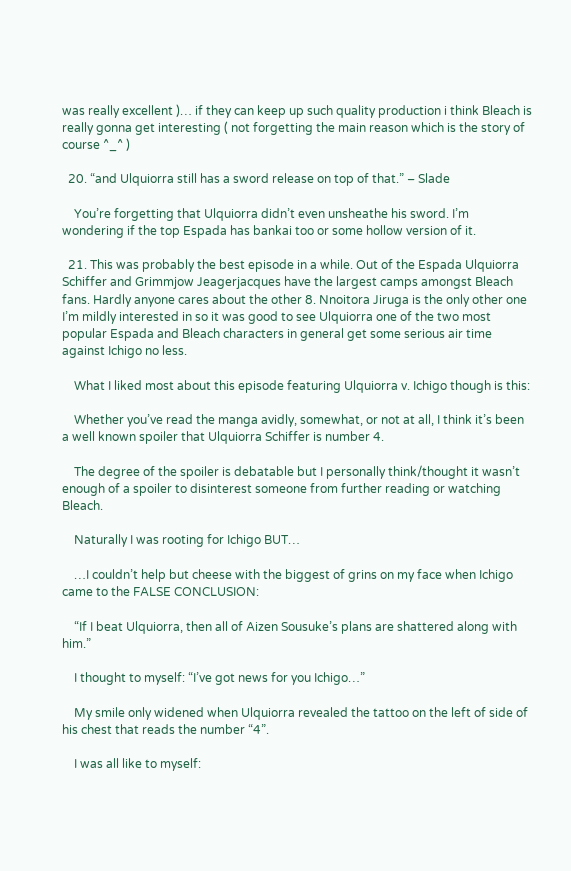was really excellent )… if they can keep up such quality production i think Bleach is really gonna get interesting ( not forgetting the main reason which is the story of course ^_^ )

  20. “and Ulquiorra still has a sword release on top of that.” – Slade

    You’re forgetting that Ulquiorra didn’t even unsheathe his sword. I’m wondering if the top Espada has bankai too or some hollow version of it.

  21. This was probably the best episode in a while. Out of the Espada Ulquiorra Schiffer and Grimmjow Jeagerjacques have the largest camps amongst Bleach fans. Hardly anyone cares about the other 8. Nnoitora Jiruga is the only other one I’m mildly interested in so it was good to see Ulquiorra one of the two most popular Espada and Bleach characters in general get some serious air time against Ichigo no less.

    What I liked most about this episode featuring Ulquiorra v. Ichigo though is this:

    Whether you’ve read the manga avidly, somewhat, or not at all, I think it’s been a well known spoiler that Ulquiorra Schiffer is number 4.

    The degree of the spoiler is debatable but I personally think/thought it wasn’t enough of a spoiler to disinterest someone from further reading or watching Bleach.

    Naturally I was rooting for Ichigo BUT…

    …I couldn’t help but cheese with the biggest of grins on my face when Ichigo came to the FALSE CONCLUSION:

    “If I beat Ulquiorra, then all of Aizen Sousuke’s plans are shattered along with him.”

    I thought to myself: “I’ve got news for you Ichigo…”

    My smile only widened when Ulquiorra revealed the tattoo on the left of side of his chest that reads the number “4”.

    I was all like to myself: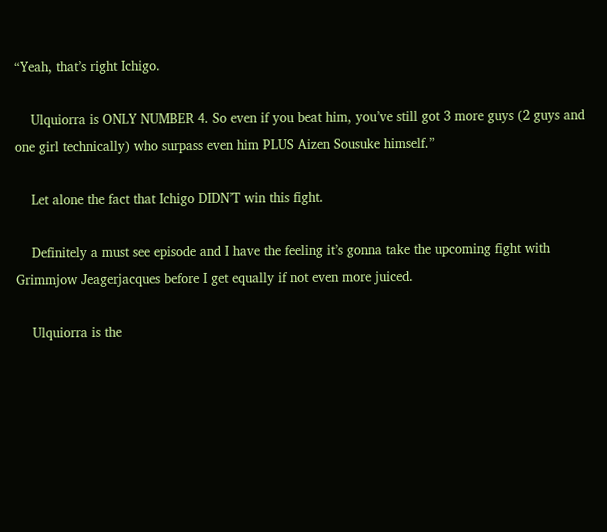“Yeah, that’s right Ichigo.

    Ulquiorra is ONLY NUMBER 4. So even if you beat him, you’ve still got 3 more guys (2 guys and one girl technically) who surpass even him PLUS Aizen Sousuke himself.”

    Let alone the fact that Ichigo DIDN’T win this fight.

    Definitely a must see episode and I have the feeling it’s gonna take the upcoming fight with Grimmjow Jeagerjacques before I get equally if not even more juiced.

    Ulquiorra is the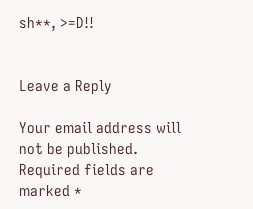sh**, >=D!!


Leave a Reply

Your email address will not be published. Required fields are marked *